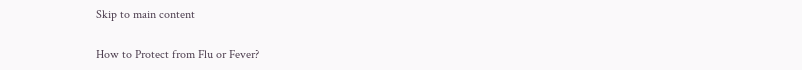Skip to main content

How to Protect from Flu or Fever?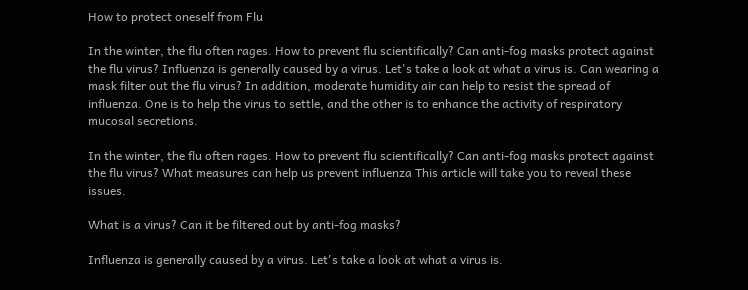How to protect oneself from Flu

In the winter, the flu often rages. How to prevent flu scientifically? Can anti-fog masks protect against the flu virus? Influenza is generally caused by a virus. Let's take a look at what a virus is. Can wearing a mask filter out the flu virus? In addition, moderate humidity air can help to resist the spread of influenza. One is to help the virus to settle, and the other is to enhance the activity of respiratory mucosal secretions.

In the winter, the flu often rages. How to prevent flu scientifically? Can anti-fog masks protect against the flu virus? What measures can help us prevent influenza This article will take you to reveal these issues.

What is a virus? Can it be filtered out by anti-fog masks?

Influenza is generally caused by a virus. Let's take a look at what a virus is.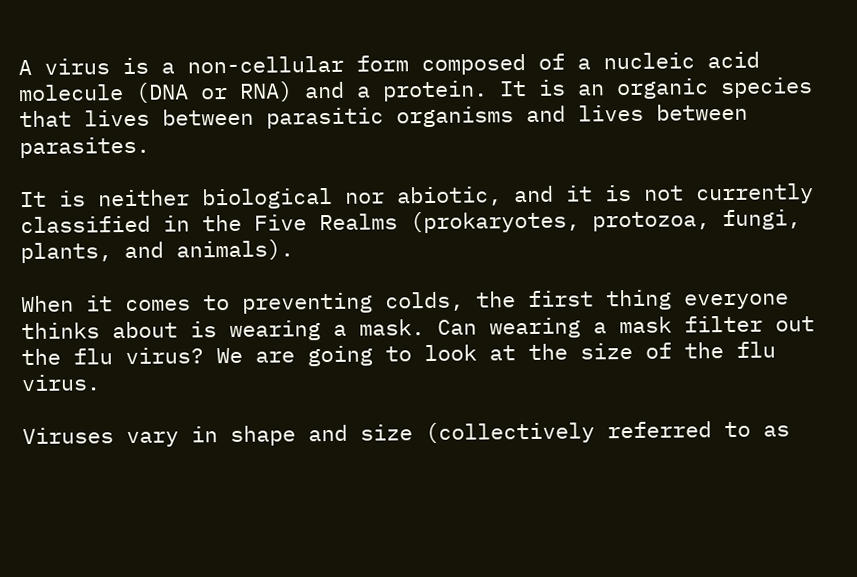A virus is a non-cellular form composed of a nucleic acid molecule (DNA or RNA) and a protein. It is an organic species that lives between parasitic organisms and lives between parasites.

It is neither biological nor abiotic, and it is not currently classified in the Five Realms (prokaryotes, protozoa, fungi, plants, and animals).

When it comes to preventing colds, the first thing everyone thinks about is wearing a mask. Can wearing a mask filter out the flu virus? We are going to look at the size of the flu virus.

Viruses vary in shape and size (collectively referred to as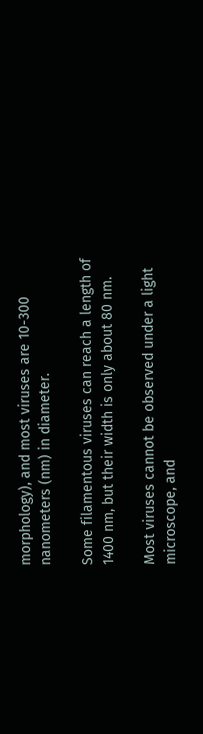morphology), and most viruses are 10-300 nanometers (nm) in diameter.

Some filamentous viruses can reach a length of 1400 nm, but their width is only about 80 nm.

Most viruses cannot be observed under a light microscope, and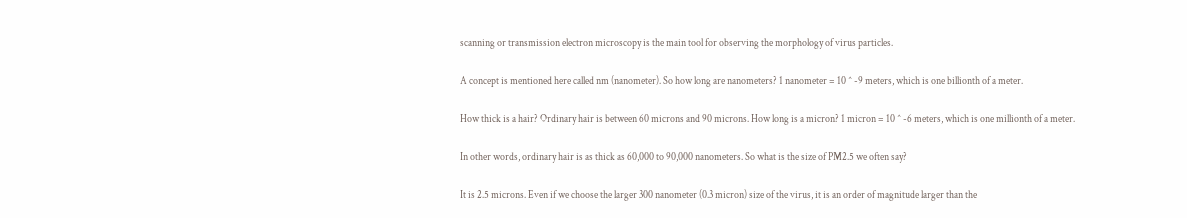scanning or transmission electron microscopy is the main tool for observing the morphology of virus particles.

A concept is mentioned here called nm (nanometer). So how long are nanometers? 1 nanometer = 10 ^ -9 meters, which is one billionth of a meter.

How thick is a hair? Ordinary hair is between 60 microns and 90 microns. How long is a micron? 1 micron = 10 ^ -6 meters, which is one millionth of a meter.

In other words, ordinary hair is as thick as 60,000 to 90,000 nanometers. So what is the size of PM2.5 we often say?

It is 2.5 microns. Even if we choose the larger 300 nanometer (0.3 micron) size of the virus, it is an order of magnitude larger than the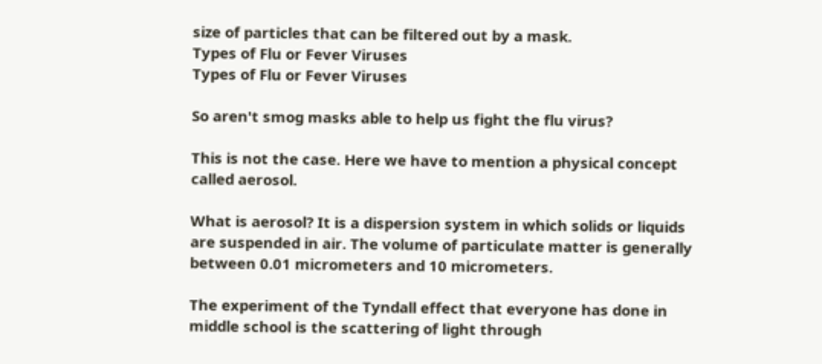size of particles that can be filtered out by a mask.
Types of Flu or Fever Viruses
Types of Flu or Fever Viruses

So aren't smog masks able to help us fight the flu virus?

This is not the case. Here we have to mention a physical concept called aerosol.

What is aerosol? It is a dispersion system in which solids or liquids are suspended in air. The volume of particulate matter is generally between 0.01 micrometers and 10 micrometers.

The experiment of the Tyndall effect that everyone has done in middle school is the scattering of light through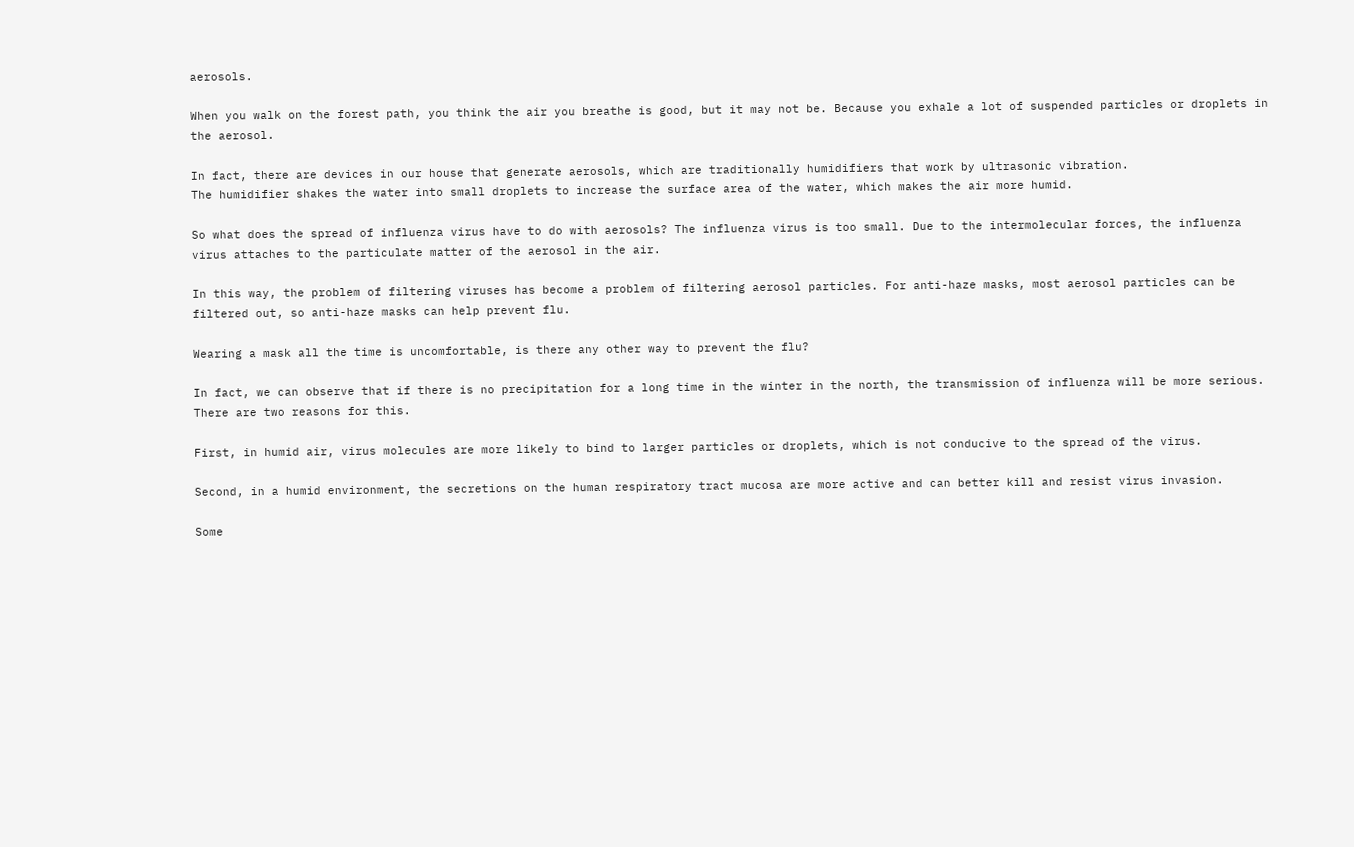aerosols.

When you walk on the forest path, you think the air you breathe is good, but it may not be. Because you exhale a lot of suspended particles or droplets in the aerosol.

In fact, there are devices in our house that generate aerosols, which are traditionally humidifiers that work by ultrasonic vibration.
The humidifier shakes the water into small droplets to increase the surface area of the water, which makes the air more humid.

So what does the spread of influenza virus have to do with aerosols? The influenza virus is too small. Due to the intermolecular forces, the influenza virus attaches to the particulate matter of the aerosol in the air.

In this way, the problem of filtering viruses has become a problem of filtering aerosol particles. For anti-haze masks, most aerosol particles can be filtered out, so anti-haze masks can help prevent flu.

Wearing a mask all the time is uncomfortable, is there any other way to prevent the flu?

In fact, we can observe that if there is no precipitation for a long time in the winter in the north, the transmission of influenza will be more serious. There are two reasons for this.

First, in humid air, virus molecules are more likely to bind to larger particles or droplets, which is not conducive to the spread of the virus.

Second, in a humid environment, the secretions on the human respiratory tract mucosa are more active and can better kill and resist virus invasion.

Some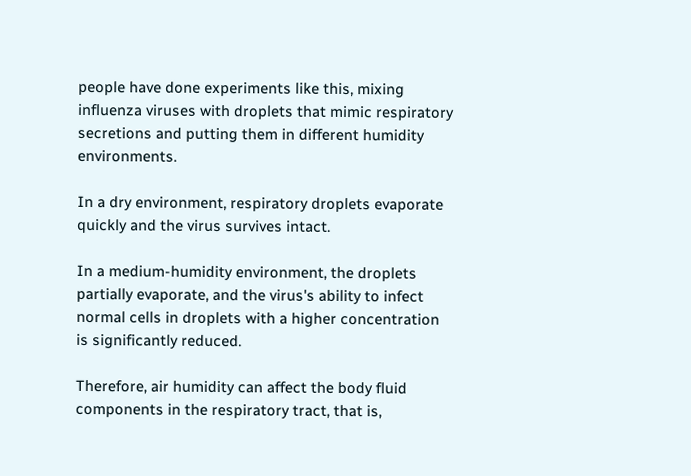people have done experiments like this, mixing influenza viruses with droplets that mimic respiratory secretions and putting them in different humidity environments.

In a dry environment, respiratory droplets evaporate quickly and the virus survives intact.

In a medium-humidity environment, the droplets partially evaporate, and the virus's ability to infect normal cells in droplets with a higher concentration is significantly reduced.

Therefore, air humidity can affect the body fluid components in the respiratory tract, that is,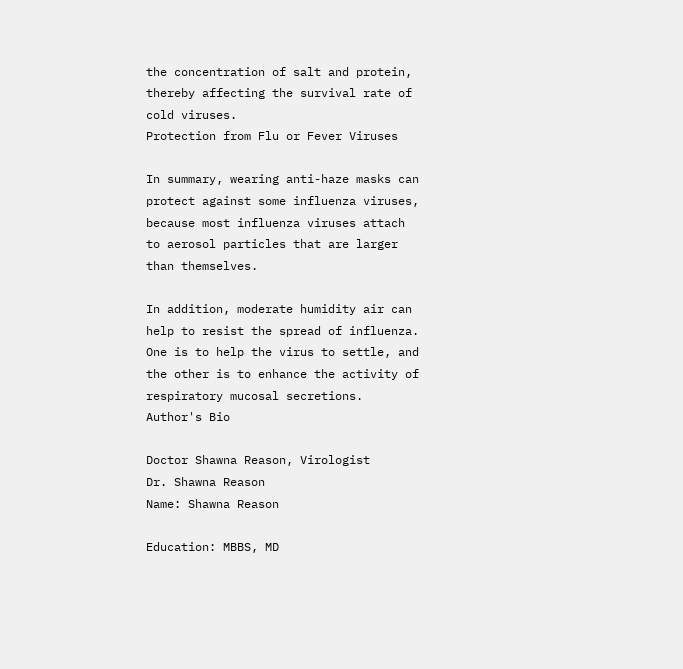the concentration of salt and protein, thereby affecting the survival rate of cold viruses.
Protection from Flu or Fever Viruses

In summary, wearing anti-haze masks can protect against some influenza viruses, because most influenza viruses attach to aerosol particles that are larger than themselves.

In addition, moderate humidity air can help to resist the spread of influenza. One is to help the virus to settle, and the other is to enhance the activity of respiratory mucosal secretions.
Author's Bio

Doctor Shawna Reason, Virologist
Dr. Shawna Reason
Name: Shawna Reason

Education: MBBS, MD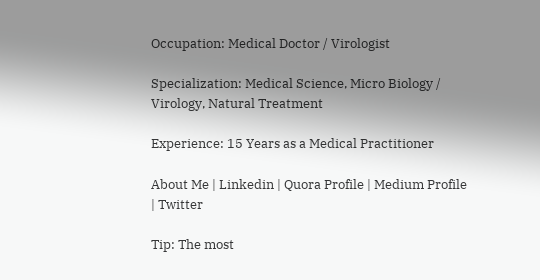Occupation: Medical Doctor / Virologist

Specialization: Medical Science, Micro Biology / Virology, Natural Treatment

Experience: 15 Years as a Medical Practitioner

About Me | Linkedin | Quora Profile | Medium Profile | Twitter

Tip: The most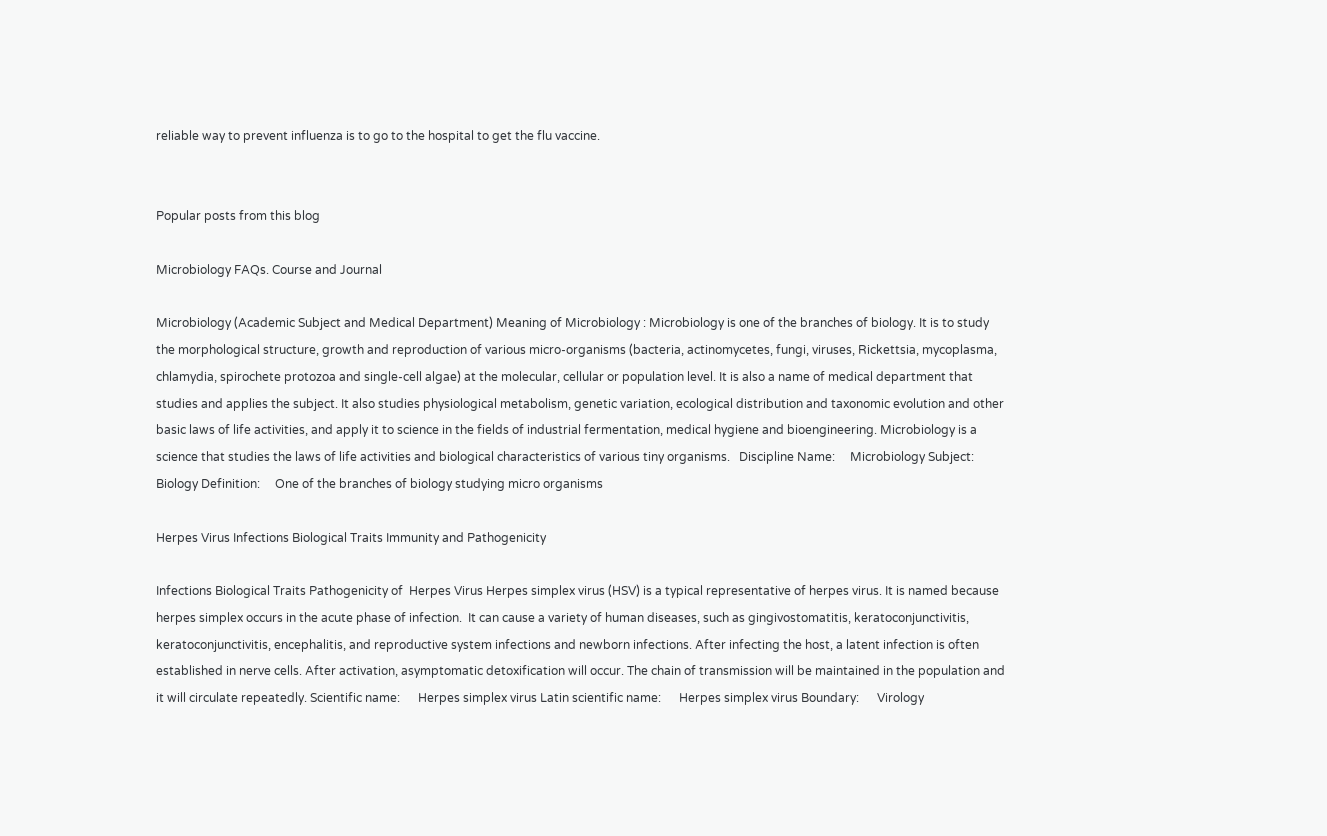reliable way to prevent influenza is to go to the hospital to get the flu vaccine.


Popular posts from this blog

Microbiology FAQs. Course and Journal

Microbiology (Academic Subject and Medical Department) Meaning of Microbiology : Microbiology is one of the branches of biology. It is to study the morphological structure, growth and reproduction of various micro-organisms (bacteria, actinomycetes, fungi, viruses, Rickettsia, mycoplasma, chlamydia, spirochete protozoa and single-cell algae) at the molecular, cellular or population level. It is also a name of medical department that studies and applies the subject. It also studies physiological metabolism, genetic variation, ecological distribution and taxonomic evolution and other basic laws of life activities, and apply it to science in the fields of industrial fermentation, medical hygiene and bioengineering. Microbiology is a science that studies the laws of life activities and biological characteristics of various tiny organisms.   Discipline Name:     Microbiology Subject:     Biology Definition:     One of the branches of biology studying micro organisms

Herpes Virus Infections Biological Traits Immunity and Pathogenicity

Infections Biological Traits Pathogenicity of  Herpes Virus Herpes simplex virus (HSV) is a typical representative of herpes virus. It is named because herpes simplex occurs in the acute phase of infection.  It can cause a variety of human diseases, such as gingivostomatitis, keratoconjunctivitis, keratoconjunctivitis, encephalitis, and reproductive system infections and newborn infections. After infecting the host, a latent infection is often established in nerve cells. After activation, asymptomatic detoxification will occur. The chain of transmission will be maintained in the population and it will circulate repeatedly. Scientific name:      Herpes simplex virus Latin scientific name:      Herpes simplex virus Boundary:      Virology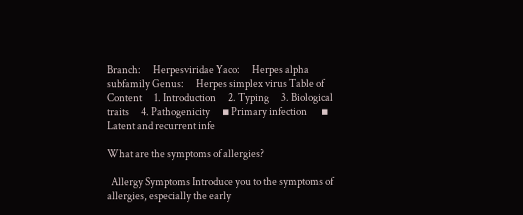Branch:      Herpesviridae Yaco:      Herpes alpha subfamily Genus:      Herpes simplex virus Table of Content      1. Introduction      2. Typing      3. Biological traits      4. Pathogenicity      ▪ Primary infection       ▪ Latent and recurrent infe

What are the symptoms of allergies?

  Allergy Symptoms Introduce you to the symptoms of allergies, especially the early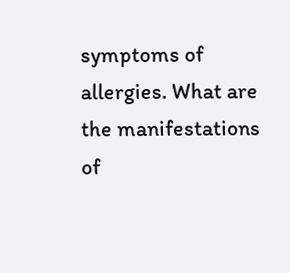symptoms of allergies. What are the manifestations of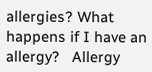allergies? What happens if I have an allergy?   Allergy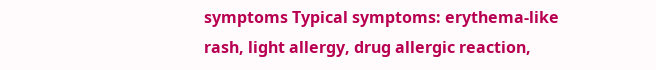symptoms Typical symptoms: erythema-like rash, light allergy, drug allergic reaction,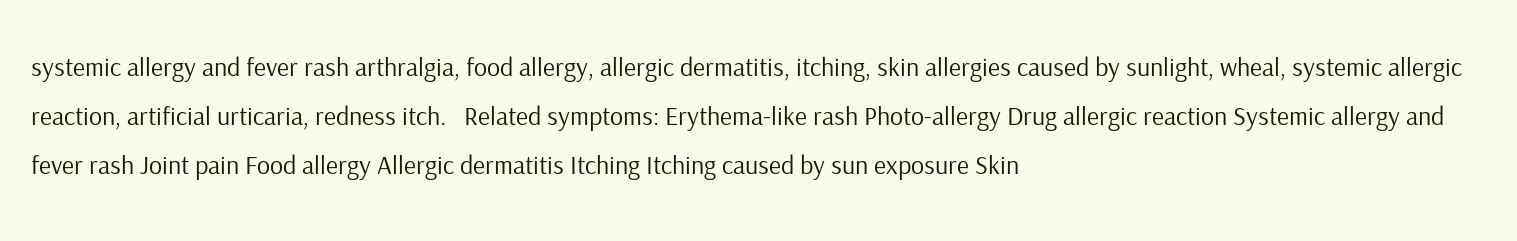systemic allergy and fever rash arthralgia, food allergy, allergic dermatitis, itching, skin allergies caused by sunlight, wheal, systemic allergic reaction, artificial urticaria, redness itch.   Related symptoms: Erythema-like rash Photo-allergy Drug allergic reaction Systemic allergy and fever rash Joint pain Food allergy Allergic dermatitis Itching Itching caused by sun exposure Skin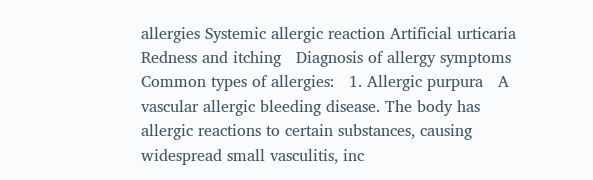allergies Systemic allergic reaction Artificial urticaria Redness and itching   Diagnosis of allergy symptoms   Common types of allergies:   1. Allergic purpura   A vascular allergic bleeding disease. The body has allergic reactions to certain substances, causing widespread small vasculitis, inc